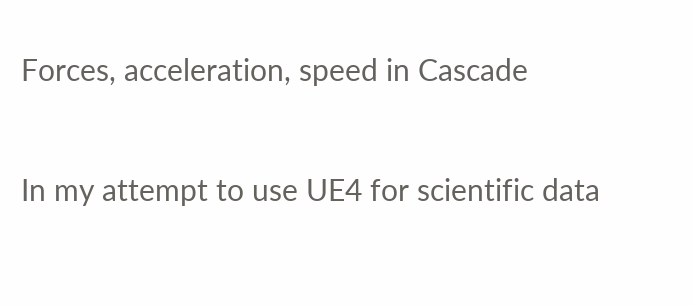Forces, acceleration, speed in Cascade

In my attempt to use UE4 for scientific data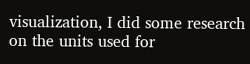visualization, I did some research on the units used for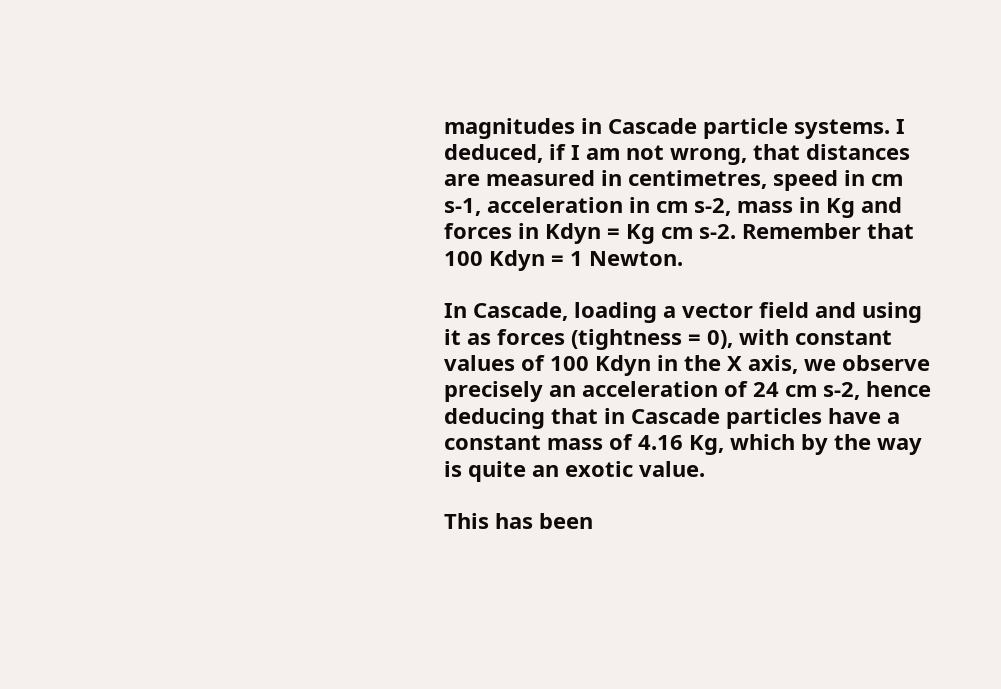magnitudes in Cascade particle systems. I deduced, if I am not wrong, that distances are measured in centimetres, speed in cm s-1, acceleration in cm s-2, mass in Kg and forces in Kdyn = Kg cm s-2. Remember that 100 Kdyn = 1 Newton.

In Cascade, loading a vector field and using it as forces (tightness = 0), with constant values of 100 Kdyn in the X axis, we observe precisely an acceleration of 24 cm s-2, hence deducing that in Cascade particles have a constant mass of 4.16 Kg, which by the way is quite an exotic value.

This has been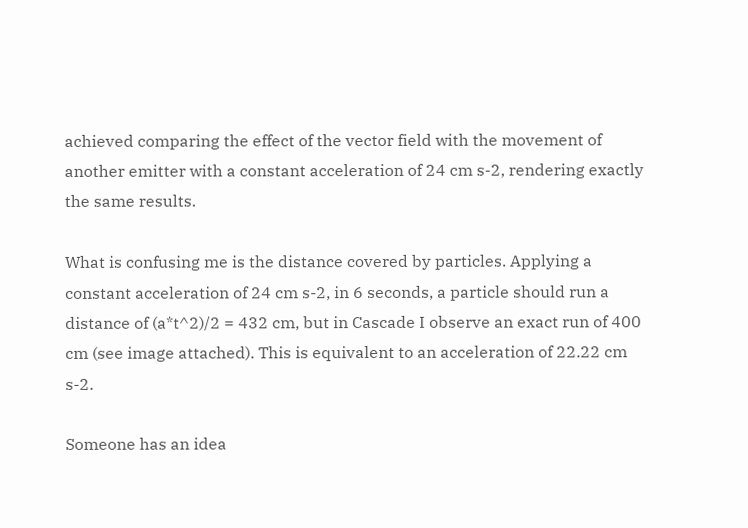achieved comparing the effect of the vector field with the movement of another emitter with a constant acceleration of 24 cm s-2, rendering exactly the same results.

What is confusing me is the distance covered by particles. Applying a constant acceleration of 24 cm s-2, in 6 seconds, a particle should run a distance of (a*t^2)/2 = 432 cm, but in Cascade I observe an exact run of 400 cm (see image attached). This is equivalent to an acceleration of 22.22 cm s-2.

Someone has an idea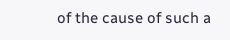of the cause of such a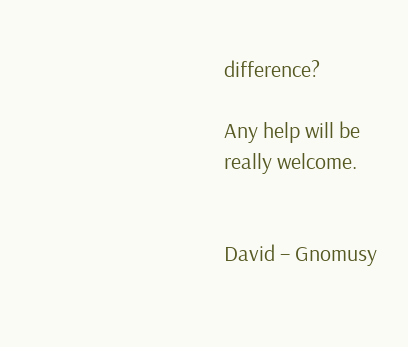difference?

Any help will be really welcome.


David – Gnomusy